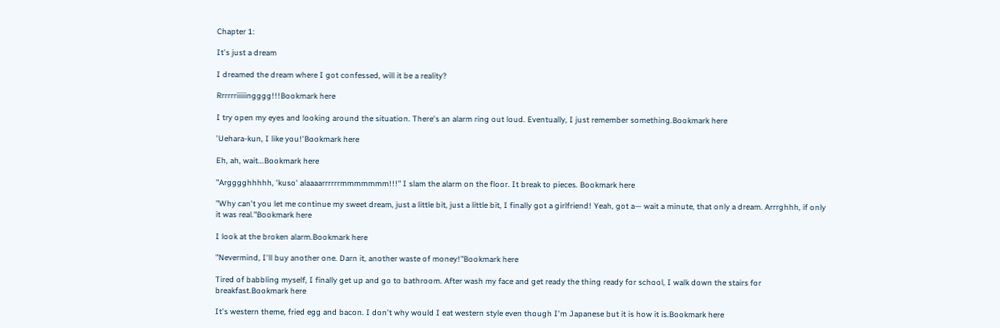Chapter 1:

It's just a dream

I dreamed the dream where I got confessed, will it be a reality?

Rrrrrriiiiingggg!!!Bookmark here

I try open my eyes and looking around the situation. There's an alarm ring out loud. Eventually, I just remember something.Bookmark here

'Uehara-kun, I like you!'Bookmark here

Eh, ah, wait...Bookmark here

"Argggghhhhh, 'kuso' alaaaarrrrrrmmmmmmm!!!" I slam the alarm on the floor. It break to pieces. Bookmark here

"Why can't you let me continue my sweet dream, just a little bit, just a little bit, I finally got a girlfriend! Yeah, got a— wait a minute, that only a dream. Arrrghhh, if only it was real."Bookmark here

I look at the broken alarm.Bookmark here

"Nevermind, I'll buy another one. Darn it, another waste of money!"Bookmark here

Tired of babbling myself, I finally get up and go to bathroom. After wash my face and get ready the thing ready for school, I walk down the stairs for breakfast.Bookmark here

It's western theme, fried egg and bacon. I don't why would I eat western style even though I'm Japanese but it is how it is.Bookmark here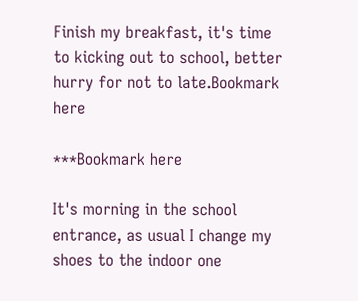Finish my breakfast, it's time to kicking out to school, better hurry for not to late.Bookmark here

***Bookmark here

It's morning in the school entrance, as usual I change my shoes to the indoor one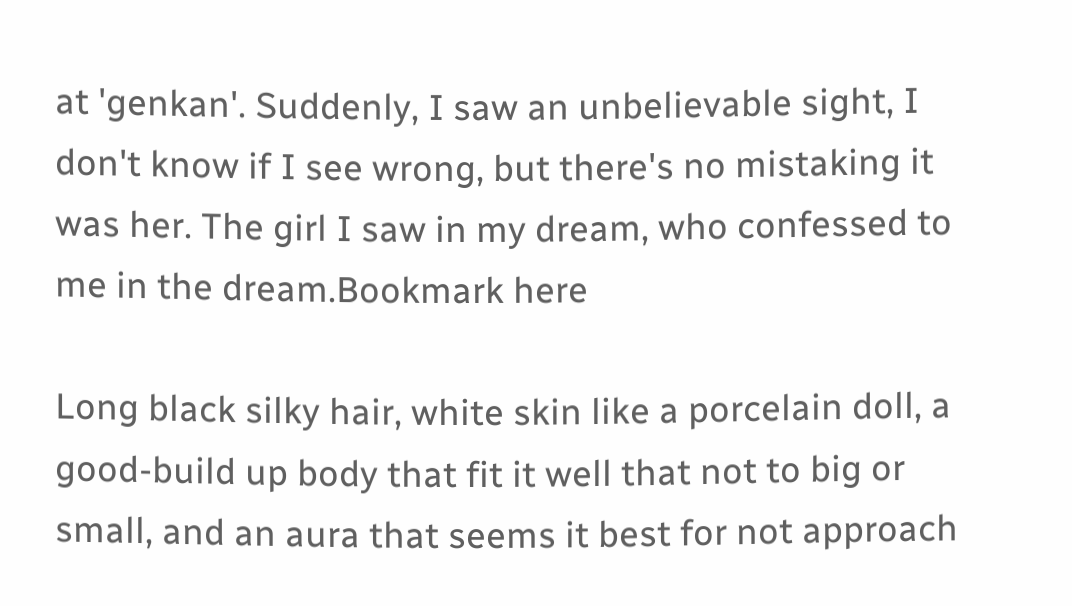at 'genkan'. Suddenly, I saw an unbelievable sight, I don't know if I see wrong, but there's no mistaking it was her. The girl I saw in my dream, who confessed to me in the dream.Bookmark here

Long black silky hair, white skin like a porcelain doll, a good-build up body that fit it well that not to big or small, and an aura that seems it best for not approach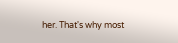her. That's why most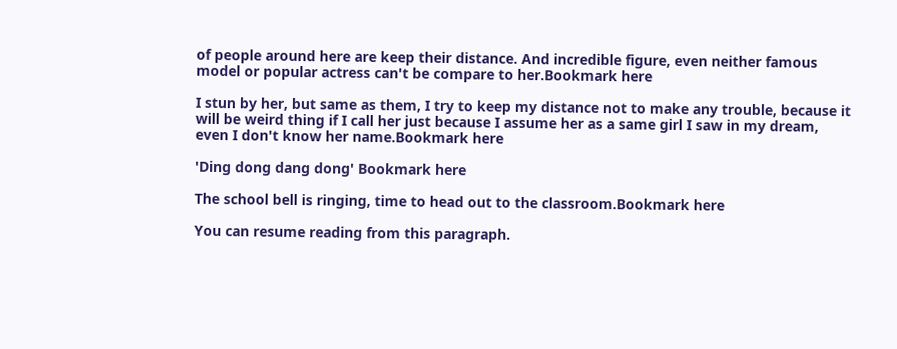of people around here are keep their distance. And incredible figure, even neither famous model or popular actress can't be compare to her.Bookmark here

I stun by her, but same as them, I try to keep my distance not to make any trouble, because it will be weird thing if I call her just because I assume her as a same girl I saw in my dream, even I don't know her name.Bookmark here

'Ding dong dang dong' Bookmark here

The school bell is ringing, time to head out to the classroom.Bookmark here

You can resume reading from this paragraph.